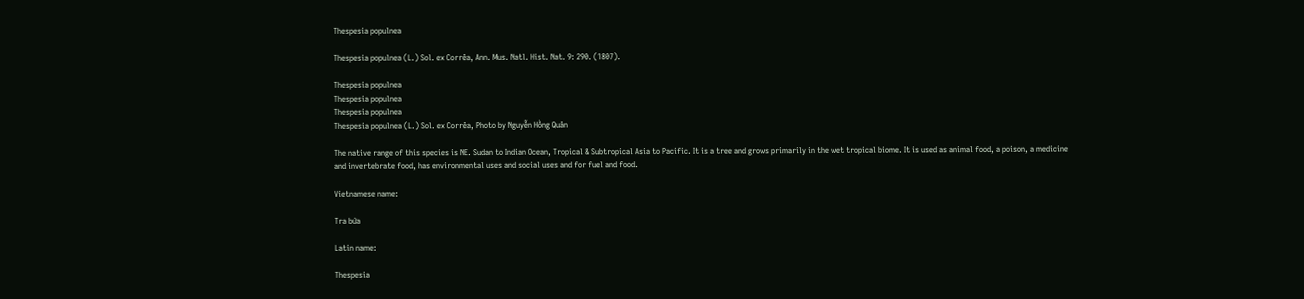Thespesia populnea

Thespesia populnea (L.) Sol. ex Corrêa, Ann. Mus. Natl. Hist. Nat. 9: 290. (1807).

Thespesia populnea
Thespesia populnea
Thespesia populnea
Thespesia populnea (L.) Sol. ex Corrêa, Photo by Nguyễn Hồng Quân

The native range of this species is NE. Sudan to Indian Ocean, Tropical & Subtropical Asia to Pacific. It is a tree and grows primarily in the wet tropical biome. It is used as animal food, a poison, a medicine and invertebrate food, has environmental uses and social uses and for fuel and food.

Vietnamese name:

Tra bứa

Latin name:

Thespesia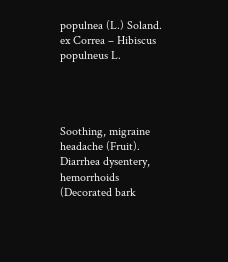populnea (L.) Soland. ex Correa – Hibiscus populneus L.




Soothing, migraine headache (Fruit). Diarrhea dysentery, hemorrhoids (Decorated bark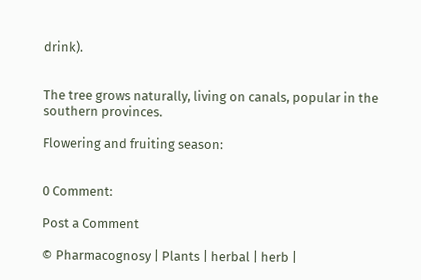drink).


The tree grows naturally, living on canals, popular in the southern provinces.

Flowering and fruiting season:


0 Comment:

Post a Comment

© Pharmacognosy | Plants | herbal | herb |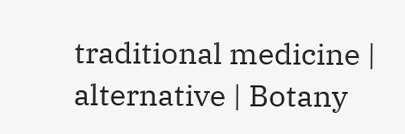traditional medicine | alternative | Botany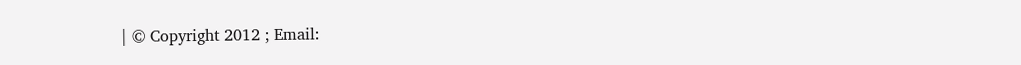| © Copyright 2012 ; Email: